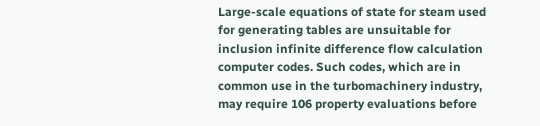Large-scale equations of state for steam used for generating tables are unsuitable for inclusion infinite difference flow calculation computer codes. Such codes, which are in common use in the turbomachinery industry, may require 106 property evaluations before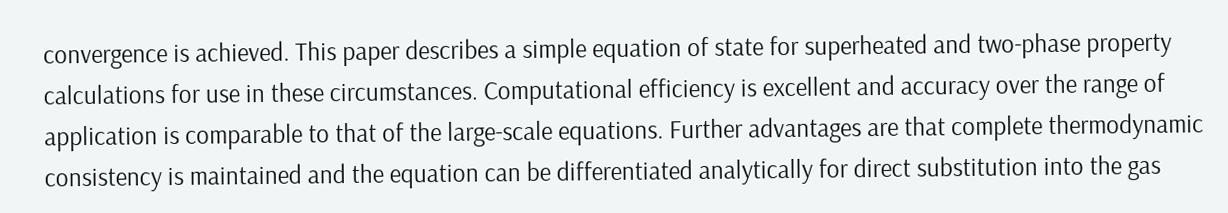convergence is achieved. This paper describes a simple equation of state for superheated and two-phase property calculations for use in these circumstances. Computational efficiency is excellent and accuracy over the range of application is comparable to that of the large-scale equations. Further advantages are that complete thermodynamic consistency is maintained and the equation can be differentiated analytically for direct substitution into the gas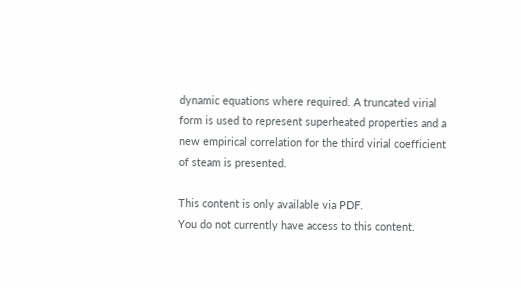dynamic equations where required. A truncated virial form is used to represent superheated properties and a new empirical correlation for the third virial coefficient of steam is presented.

This content is only available via PDF.
You do not currently have access to this content.